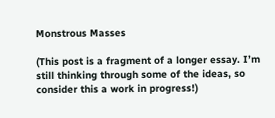Monstrous Masses

(This post is a fragment of a longer essay. I’m still thinking through some of the ideas, so consider this a work in progress!)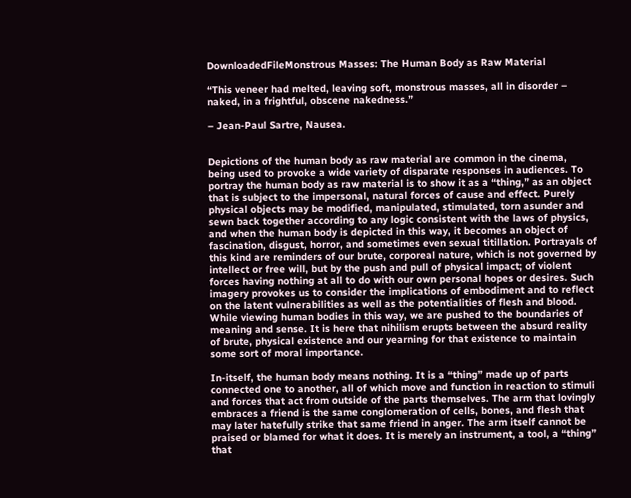DownloadedFileMonstrous Masses: The Human Body as Raw Material

“This veneer had melted, leaving soft, monstrous masses, all in disorder – naked, in a frightful, obscene nakedness.”

– Jean-Paul Sartre, Nausea.


Depictions of the human body as raw material are common in the cinema, being used to provoke a wide variety of disparate responses in audiences. To portray the human body as raw material is to show it as a “thing,” as an object that is subject to the impersonal, natural forces of cause and effect. Purely physical objects may be modified, manipulated, stimulated, torn asunder and sewn back together according to any logic consistent with the laws of physics, and when the human body is depicted in this way, it becomes an object of fascination, disgust, horror, and sometimes even sexual titillation. Portrayals of this kind are reminders of our brute, corporeal nature, which is not governed by intellect or free will, but by the push and pull of physical impact; of violent forces having nothing at all to do with our own personal hopes or desires. Such imagery provokes us to consider the implications of embodiment and to reflect on the latent vulnerabilities as well as the potentialities of flesh and blood. While viewing human bodies in this way, we are pushed to the boundaries of meaning and sense. It is here that nihilism erupts between the absurd reality of brute, physical existence and our yearning for that existence to maintain some sort of moral importance.

In-itself, the human body means nothing. It is a “thing” made up of parts connected one to another, all of which move and function in reaction to stimuli and forces that act from outside of the parts themselves. The arm that lovingly embraces a friend is the same conglomeration of cells, bones, and flesh that may later hatefully strike that same friend in anger. The arm itself cannot be praised or blamed for what it does. It is merely an instrument, a tool, a “thing” that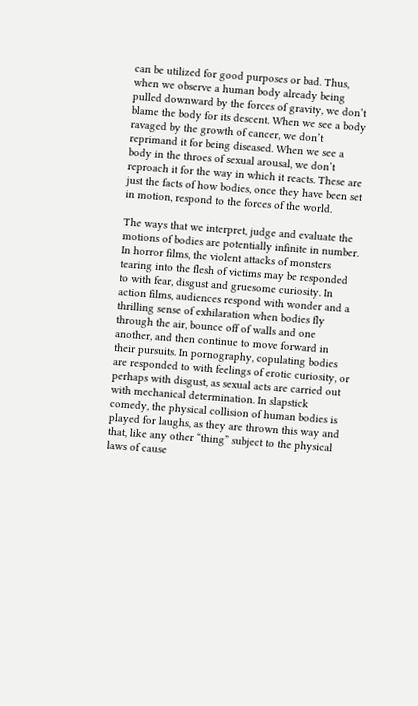can be utilized for good purposes or bad. Thus, when we observe a human body already being pulled downward by the forces of gravity, we don’t blame the body for its descent. When we see a body ravaged by the growth of cancer, we don’t reprimand it for being diseased. When we see a body in the throes of sexual arousal, we don’t reproach it for the way in which it reacts. These are just the facts of how bodies, once they have been set in motion, respond to the forces of the world.

The ways that we interpret, judge and evaluate the motions of bodies are potentially infinite in number. In horror films, the violent attacks of monsters tearing into the flesh of victims may be responded to with fear, disgust and gruesome curiosity. In action films, audiences respond with wonder and a thrilling sense of exhilaration when bodies fly through the air, bounce off of walls and one another, and then continue to move forward in their pursuits. In pornography, copulating bodies are responded to with feelings of erotic curiosity, or perhaps with disgust, as sexual acts are carried out with mechanical determination. In slapstick comedy, the physical collision of human bodies is played for laughs, as they are thrown this way and that, like any other “thing” subject to the physical laws of cause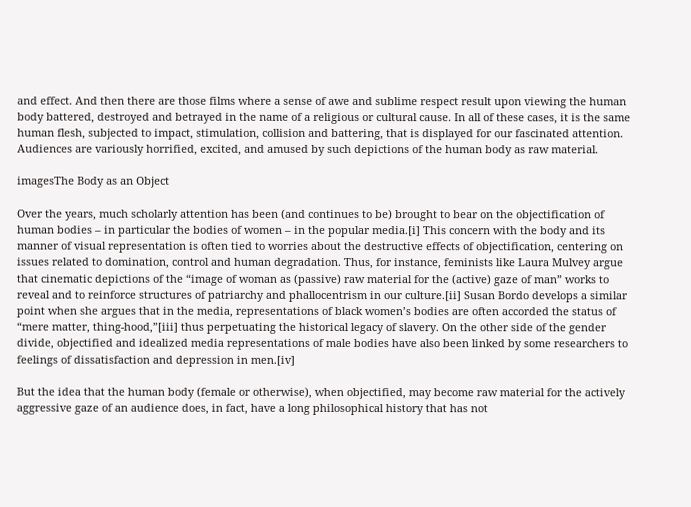and effect. And then there are those films where a sense of awe and sublime respect result upon viewing the human body battered, destroyed and betrayed in the name of a religious or cultural cause. In all of these cases, it is the same human flesh, subjected to impact, stimulation, collision and battering, that is displayed for our fascinated attention. Audiences are variously horrified, excited, and amused by such depictions of the human body as raw material.

imagesThe Body as an Object

Over the years, much scholarly attention has been (and continues to be) brought to bear on the objectification of human bodies – in particular the bodies of women – in the popular media.[i] This concern with the body and its manner of visual representation is often tied to worries about the destructive effects of objectification, centering on issues related to domination, control and human degradation. Thus, for instance, feminists like Laura Mulvey argue that cinematic depictions of the “image of woman as (passive) raw material for the (active) gaze of man” works to reveal and to reinforce structures of patriarchy and phallocentrism in our culture.[ii] Susan Bordo develops a similar point when she argues that in the media, representations of black women’s bodies are often accorded the status of “mere matter, thing-hood,”[iii] thus perpetuating the historical legacy of slavery. On the other side of the gender divide, objectified and idealized media representations of male bodies have also been linked by some researchers to feelings of dissatisfaction and depression in men.[iv]

But the idea that the human body (female or otherwise), when objectified, may become raw material for the actively aggressive gaze of an audience does, in fact, have a long philosophical history that has not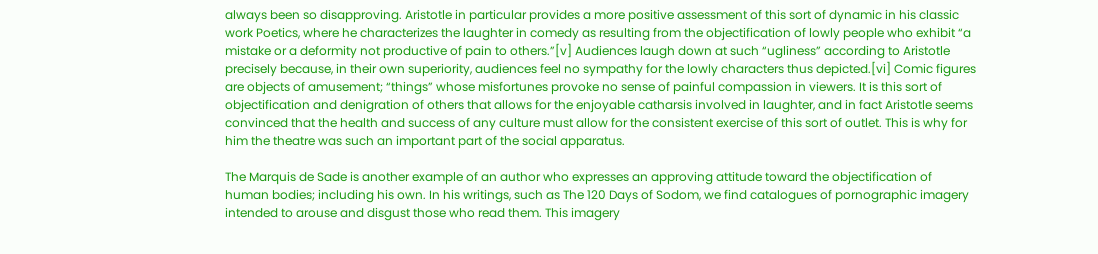always been so disapproving. Aristotle in particular provides a more positive assessment of this sort of dynamic in his classic work Poetics, where he characterizes the laughter in comedy as resulting from the objectification of lowly people who exhibit “a mistake or a deformity not productive of pain to others.”[v] Audiences laugh down at such “ugliness” according to Aristotle precisely because, in their own superiority, audiences feel no sympathy for the lowly characters thus depicted.[vi] Comic figures are objects of amusement; “things” whose misfortunes provoke no sense of painful compassion in viewers. It is this sort of objectification and denigration of others that allows for the enjoyable catharsis involved in laughter, and in fact Aristotle seems convinced that the health and success of any culture must allow for the consistent exercise of this sort of outlet. This is why for him the theatre was such an important part of the social apparatus.

The Marquis de Sade is another example of an author who expresses an approving attitude toward the objectification of human bodies; including his own. In his writings, such as The 120 Days of Sodom, we find catalogues of pornographic imagery intended to arouse and disgust those who read them. This imagery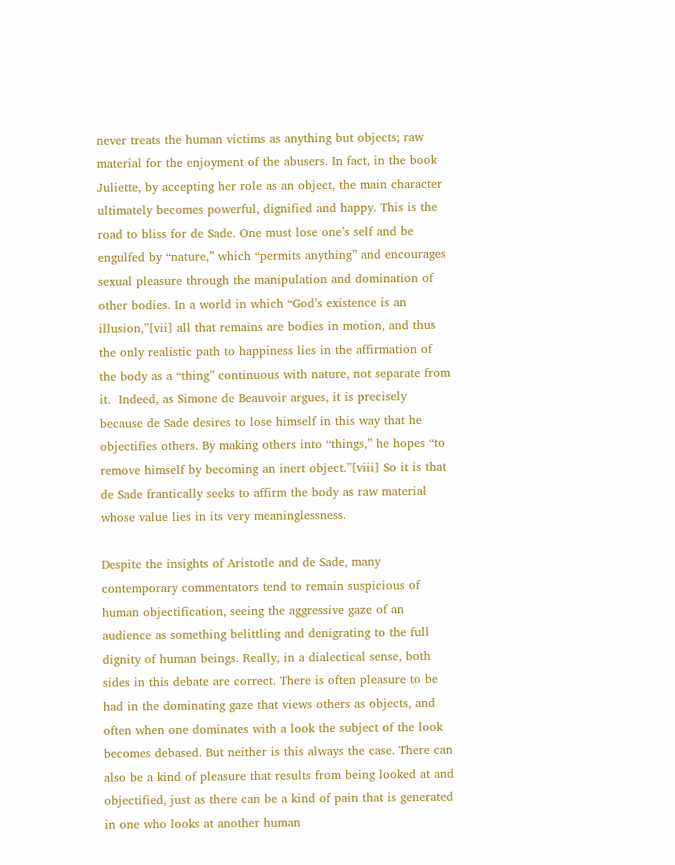never treats the human victims as anything but objects; raw material for the enjoyment of the abusers. In fact, in the book Juliette, by accepting her role as an object, the main character ultimately becomes powerful, dignified and happy. This is the road to bliss for de Sade. One must lose one’s self and be engulfed by “nature,” which “permits anything” and encourages sexual pleasure through the manipulation and domination of other bodies. In a world in which “God’s existence is an illusion,”[vii] all that remains are bodies in motion, and thus the only realistic path to happiness lies in the affirmation of the body as a “thing” continuous with nature, not separate from it.  Indeed, as Simone de Beauvoir argues, it is precisely because de Sade desires to lose himself in this way that he objectifies others. By making others into “things,” he hopes “to remove himself by becoming an inert object.”[viii] So it is that de Sade frantically seeks to affirm the body as raw material whose value lies in its very meaninglessness.

Despite the insights of Aristotle and de Sade, many contemporary commentators tend to remain suspicious of human objectification, seeing the aggressive gaze of an audience as something belittling and denigrating to the full dignity of human beings. Really, in a dialectical sense, both sides in this debate are correct. There is often pleasure to be had in the dominating gaze that views others as objects, and often when one dominates with a look the subject of the look becomes debased. But neither is this always the case. There can also be a kind of pleasure that results from being looked at and objectified, just as there can be a kind of pain that is generated in one who looks at another human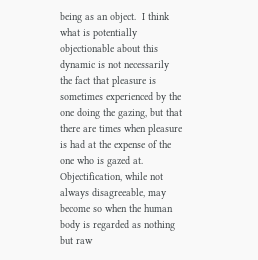being as an object.  I think what is potentially objectionable about this dynamic is not necessarily the fact that pleasure is sometimes experienced by the one doing the gazing, but that there are times when pleasure is had at the expense of the one who is gazed at. Objectification, while not always disagreeable, may become so when the human body is regarded as nothing but raw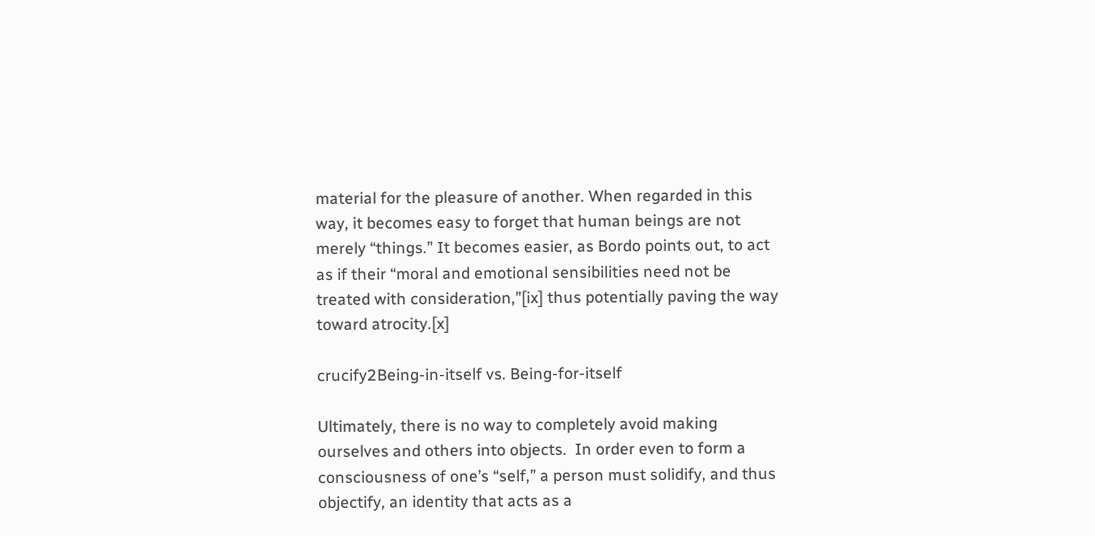material for the pleasure of another. When regarded in this way, it becomes easy to forget that human beings are not merely “things.” It becomes easier, as Bordo points out, to act as if their “moral and emotional sensibilities need not be treated with consideration,”[ix] thus potentially paving the way toward atrocity.[x]

crucify2Being-in-itself vs. Being-for-itself

Ultimately, there is no way to completely avoid making ourselves and others into objects.  In order even to form a consciousness of one’s “self,” a person must solidify, and thus objectify, an identity that acts as a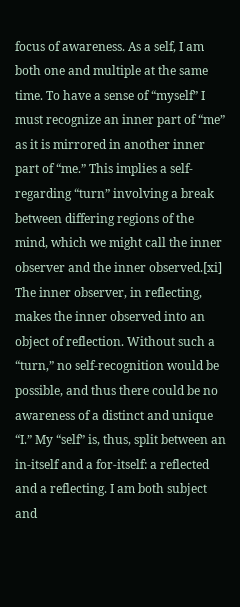focus of awareness. As a self, I am both one and multiple at the same time. To have a sense of “myself” I must recognize an inner part of “me” as it is mirrored in another inner part of “me.” This implies a self-regarding “turn” involving a break between differing regions of the mind, which we might call the inner observer and the inner observed.[xi] The inner observer, in reflecting, makes the inner observed into an object of reflection. Without such a “turn,” no self-recognition would be possible, and thus there could be no awareness of a distinct and unique “I.” My “self” is, thus, split between an in-itself and a for-itself: a reflected and a reflecting. I am both subject and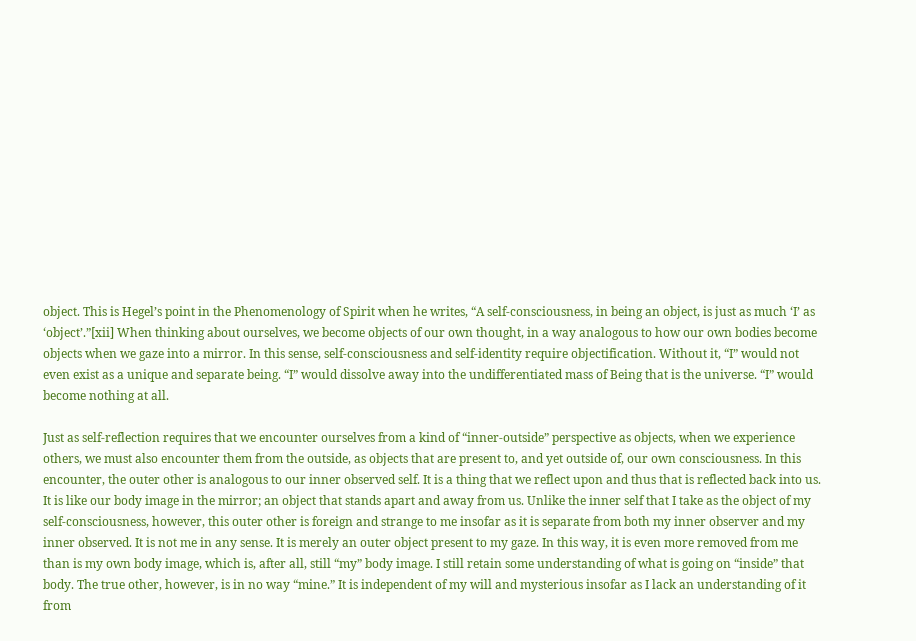object. This is Hegel’s point in the Phenomenology of Spirit when he writes, “A self-consciousness, in being an object, is just as much ‘I’ as ‘object’.”[xii] When thinking about ourselves, we become objects of our own thought, in a way analogous to how our own bodies become objects when we gaze into a mirror. In this sense, self-consciousness and self-identity require objectification. Without it, “I” would not even exist as a unique and separate being. “I” would dissolve away into the undifferentiated mass of Being that is the universe. “I” would become nothing at all.

Just as self-reflection requires that we encounter ourselves from a kind of “inner-outside” perspective as objects, when we experience others, we must also encounter them from the outside, as objects that are present to, and yet outside of, our own consciousness. In this encounter, the outer other is analogous to our inner observed self. It is a thing that we reflect upon and thus that is reflected back into us. It is like our body image in the mirror; an object that stands apart and away from us. Unlike the inner self that I take as the object of my self-consciousness, however, this outer other is foreign and strange to me insofar as it is separate from both my inner observer and my inner observed. It is not me in any sense. It is merely an outer object present to my gaze. In this way, it is even more removed from me than is my own body image, which is, after all, still “my” body image. I still retain some understanding of what is going on “inside” that body. The true other, however, is in no way “mine.” It is independent of my will and mysterious insofar as I lack an understanding of it from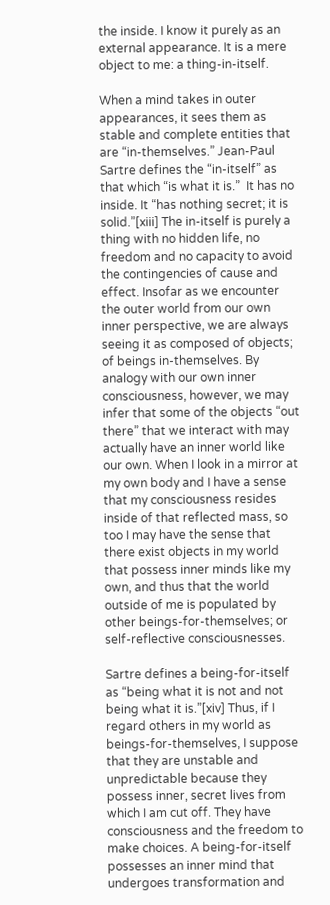the inside. I know it purely as an external appearance. It is a mere object to me: a thing-in-itself.

When a mind takes in outer appearances, it sees them as stable and complete entities that are “in-themselves.” Jean-Paul Sartre defines the “in-itself” as that which “is what it is.”  It has no inside. It “has nothing secret; it is solid.”[xiii] The in-itself is purely a thing with no hidden life, no freedom and no capacity to avoid the contingencies of cause and effect. Insofar as we encounter the outer world from our own inner perspective, we are always seeing it as composed of objects; of beings in-themselves. By analogy with our own inner consciousness, however, we may infer that some of the objects “out there” that we interact with may actually have an inner world like our own. When I look in a mirror at my own body and I have a sense that my consciousness resides inside of that reflected mass, so too I may have the sense that there exist objects in my world that possess inner minds like my own, and thus that the world outside of me is populated by other beings-for-themselves; or self-reflective consciousnesses.

Sartre defines a being-for-itself as “being what it is not and not being what it is.”[xiv] Thus, if I regard others in my world as beings-for-themselves, I suppose that they are unstable and unpredictable because they possess inner, secret lives from which I am cut off. They have consciousness and the freedom to make choices. A being-for-itself possesses an inner mind that undergoes transformation and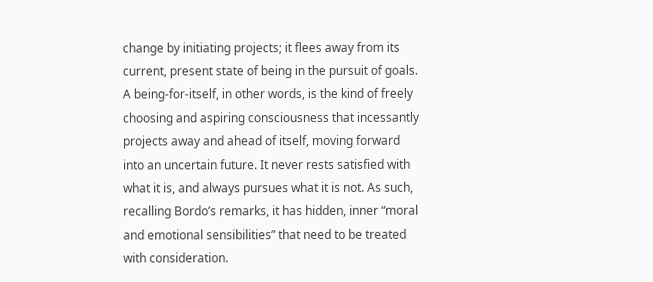change by initiating projects; it flees away from its current, present state of being in the pursuit of goals. A being-for-itself, in other words, is the kind of freely choosing and aspiring consciousness that incessantly projects away and ahead of itself, moving forward into an uncertain future. It never rests satisfied with what it is, and always pursues what it is not. As such, recalling Bordo’s remarks, it has hidden, inner “moral and emotional sensibilities” that need to be treated with consideration.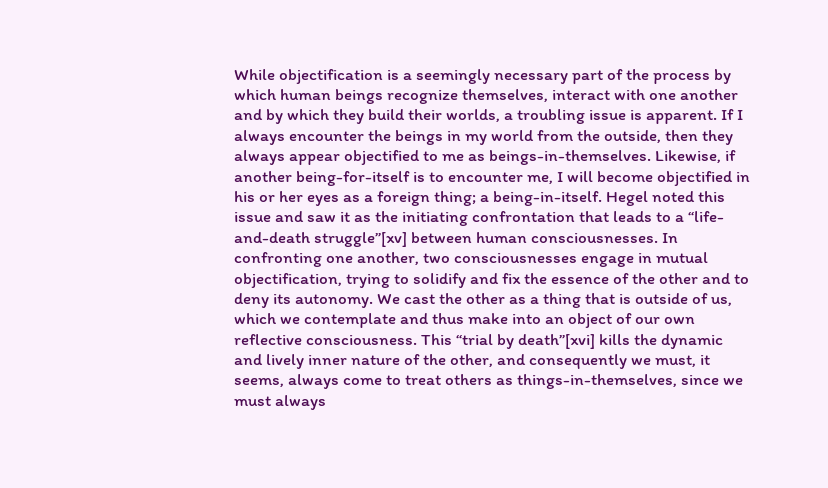While objectification is a seemingly necessary part of the process by which human beings recognize themselves, interact with one another and by which they build their worlds, a troubling issue is apparent. If I always encounter the beings in my world from the outside, then they always appear objectified to me as beings-in-themselves. Likewise, if another being-for-itself is to encounter me, I will become objectified in his or her eyes as a foreign thing; a being-in-itself. Hegel noted this issue and saw it as the initiating confrontation that leads to a “life-and-death struggle”[xv] between human consciousnesses. In confronting one another, two consciousnesses engage in mutual objectification, trying to solidify and fix the essence of the other and to deny its autonomy. We cast the other as a thing that is outside of us, which we contemplate and thus make into an object of our own reflective consciousness. This “trial by death”[xvi] kills the dynamic and lively inner nature of the other, and consequently we must, it seems, always come to treat others as things-in-themselves, since we must always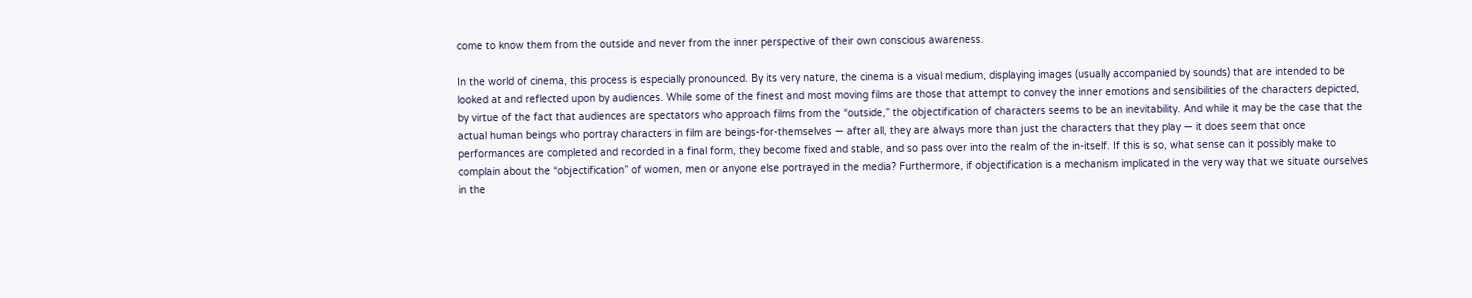come to know them from the outside and never from the inner perspective of their own conscious awareness.

In the world of cinema, this process is especially pronounced. By its very nature, the cinema is a visual medium, displaying images (usually accompanied by sounds) that are intended to be looked at and reflected upon by audiences. While some of the finest and most moving films are those that attempt to convey the inner emotions and sensibilities of the characters depicted, by virtue of the fact that audiences are spectators who approach films from the “outside,” the objectification of characters seems to be an inevitability. And while it may be the case that the actual human beings who portray characters in film are beings-for-themselves — after all, they are always more than just the characters that they play — it does seem that once performances are completed and recorded in a final form, they become fixed and stable, and so pass over into the realm of the in-itself. If this is so, what sense can it possibly make to complain about the “objectification” of women, men or anyone else portrayed in the media? Furthermore, if objectification is a mechanism implicated in the very way that we situate ourselves in the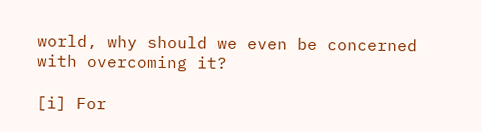world, why should we even be concerned with overcoming it?

[i] For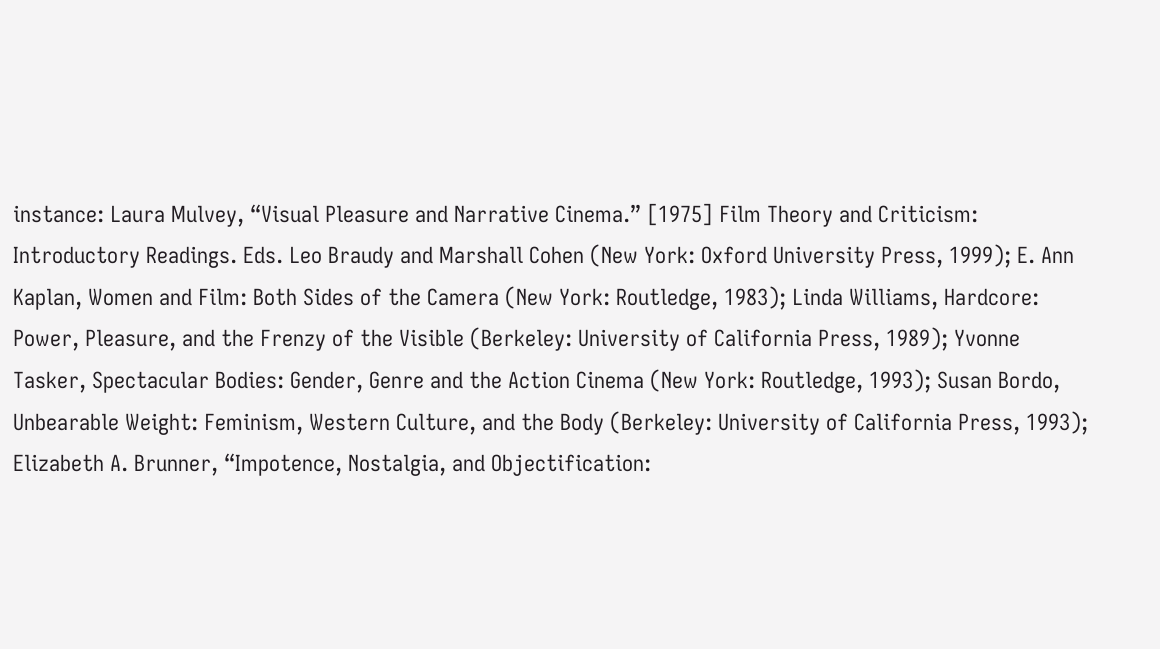instance: Laura Mulvey, “Visual Pleasure and Narrative Cinema.” [1975] Film Theory and Criticism: Introductory Readings. Eds. Leo Braudy and Marshall Cohen (New York: Oxford University Press, 1999); E. Ann Kaplan, Women and Film: Both Sides of the Camera (New York: Routledge, 1983); Linda Williams, Hardcore: Power, Pleasure, and the Frenzy of the Visible (Berkeley: University of California Press, 1989); Yvonne Tasker, Spectacular Bodies: Gender, Genre and the Action Cinema (New York: Routledge, 1993); Susan Bordo, Unbearable Weight: Feminism, Western Culture, and the Body (Berkeley: University of California Press, 1993); Elizabeth A. Brunner, “Impotence, Nostalgia, and Objectification: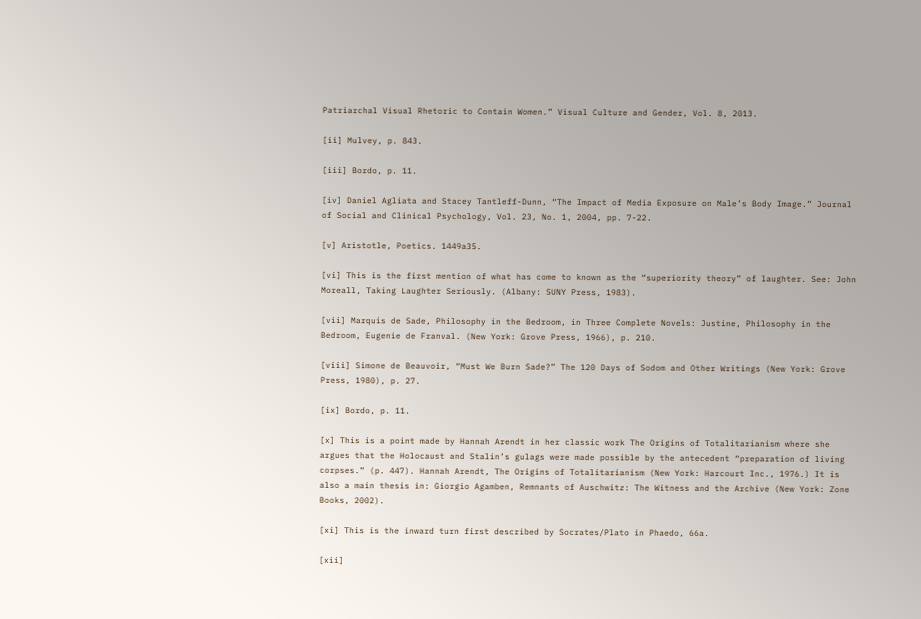Patriarchal Visual Rhetoric to Contain Women.” Visual Culture and Gender, Vol. 8, 2013.

[ii] Mulvey, p. 843.

[iii] Bordo, p. 11.

[iv] Daniel Agliata and Stacey Tantleff-Dunn, “The Impact of Media Exposure on Male’s Body Image.” Journal of Social and Clinical Psychology, Vol. 23, No. 1, 2004, pp. 7-22.

[v] Aristotle, Poetics. 1449a35.

[vi] This is the first mention of what has come to known as the “superiority theory” of laughter. See: John Moreall, Taking Laughter Seriously. (Albany: SUNY Press, 1983).

[vii] Marquis de Sade, Philosophy in the Bedroom, in Three Complete Novels: Justine, Philosophy in the Bedroom, Eugenie de Franval. (New York: Grove Press, 1966), p. 210.

[viii] Simone de Beauvoir, “Must We Burn Sade?” The 120 Days of Sodom and Other Writings (New York: Grove Press, 1980), p. 27.

[ix] Bordo, p. 11.

[x] This is a point made by Hannah Arendt in her classic work The Origins of Totalitarianism where she argues that the Holocaust and Stalin’s gulags were made possible by the antecedent “preparation of living corpses.” (p. 447). Hannah Arendt, The Origins of Totalitarianism (New York: Harcourt Inc., 1976.) It is also a main thesis in: Giorgio Agamben, Remnants of Auschwitz: The Witness and the Archive (New York: Zone Books, 2002).

[xi] This is the inward turn first described by Socrates/Plato in Phaedo, 66a.

[xii]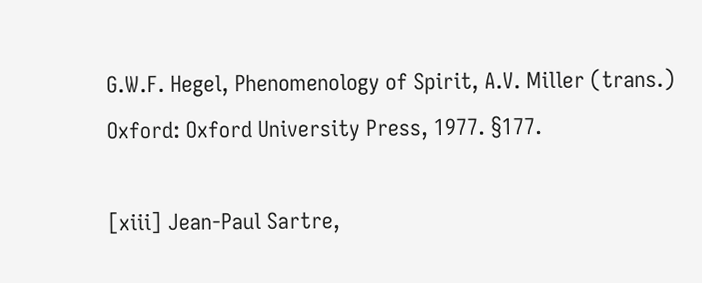G.W.F. Hegel, Phenomenology of Spirit, A.V. Miller (trans.) Oxford: Oxford University Press, 1977. §177.

[xiii] Jean-Paul Sartre,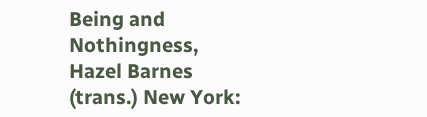Being and Nothingness, Hazel Barnes (trans.) New York: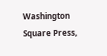Washington Square Press,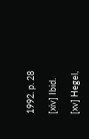1992. p. 28

[xiv] Ibid.

[xv] Hegel,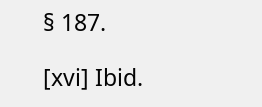§ 187.

[xvi] Ibid.